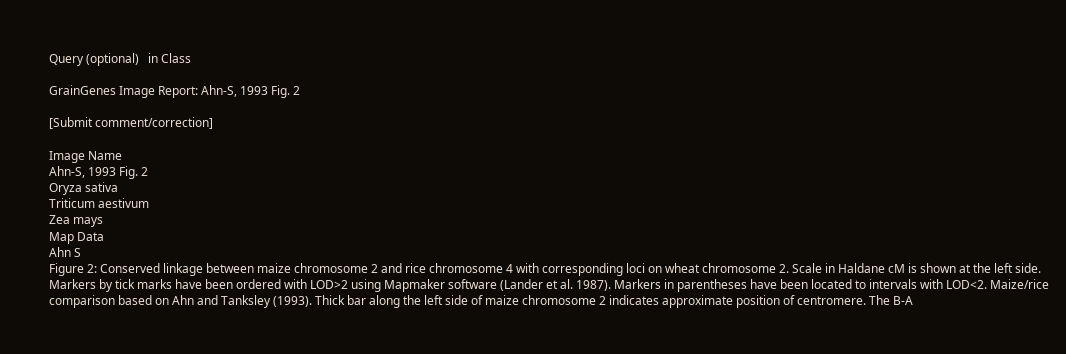Query (optional)   in Class

GrainGenes Image Report: Ahn-S, 1993 Fig. 2

[Submit comment/correction]

Image Name
Ahn-S, 1993 Fig. 2
Oryza sativa
Triticum aestivum
Zea mays
Map Data
Ahn S
Figure 2: Conserved linkage between maize chromosome 2 and rice chromosome 4 with corresponding loci on wheat chromosome 2. Scale in Haldane cM is shown at the left side. Markers by tick marks have been ordered with LOD>2 using Mapmaker software (Lander et al. 1987). Markers in parentheses have been located to intervals with LOD<2. Maize/rice comparison based on Ahn and Tanksley (1993). Thick bar along the left side of maize chromosome 2 indicates approximate position of centromere. The B-A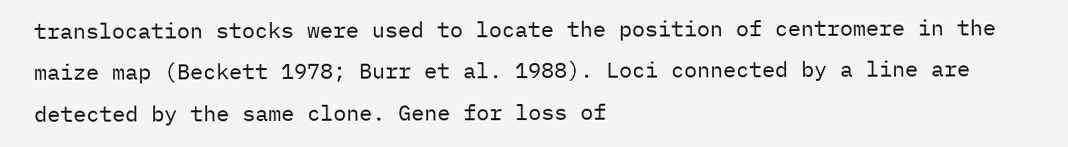translocation stocks were used to locate the position of centromere in the maize map (Beckett 1978; Burr et al. 1988). Loci connected by a line are detected by the same clone. Gene for loss of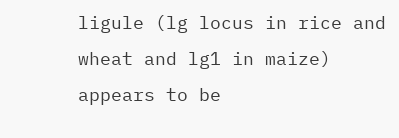ligule (lg locus in rice and wheat and lg1 in maize) appears to be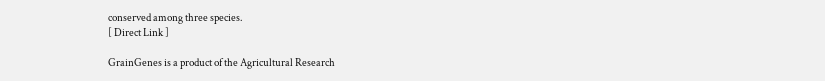conserved among three species.
[ Direct Link ]

GrainGenes is a product of the Agricultural Research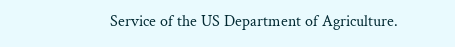Service of the US Department of Agriculture.